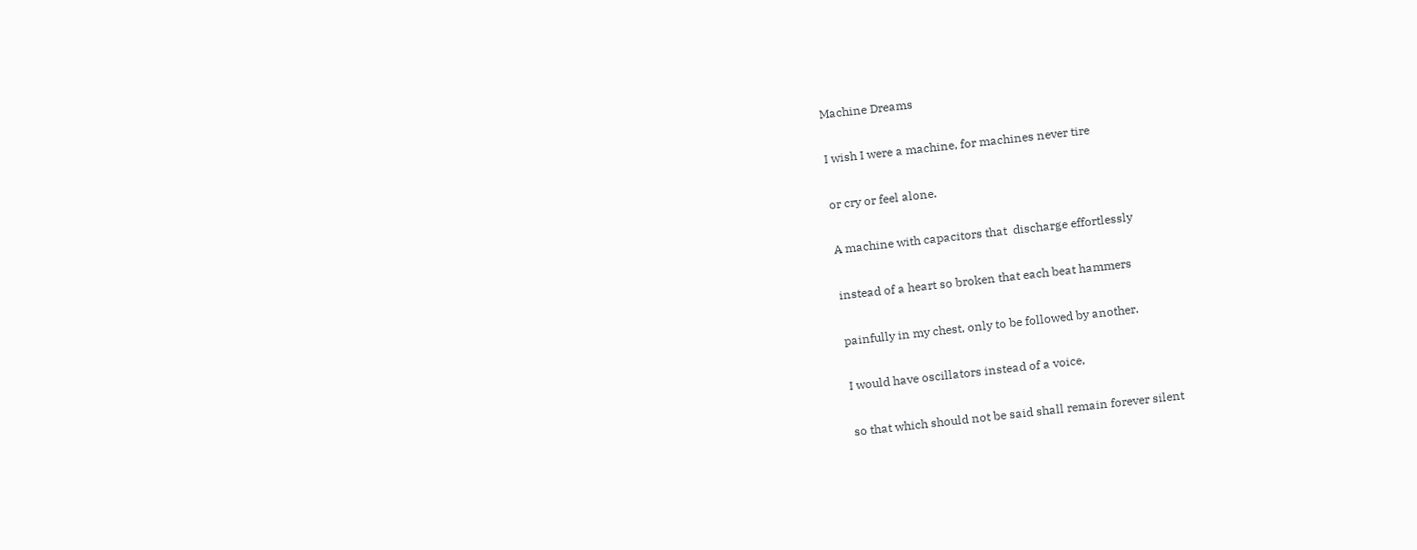Machine Dreams

I wish I were a machine, for machines never tire

or cry or feel alone.

A machine with capacitors that  discharge effortlessly

instead of a heart so broken that each beat hammers

painfully in my chest, only to be followed by another.

I would have oscillators instead of a voice,

so that which should not be said shall remain forever silent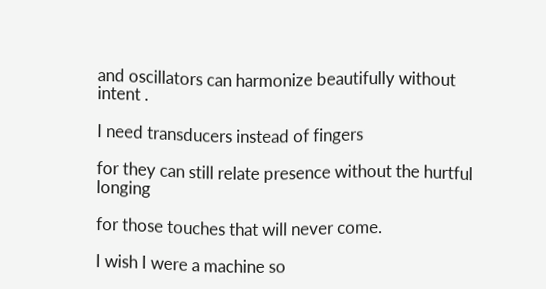and oscillators can harmonize beautifully without intent .

I need transducers instead of fingers

for they can still relate presence without the hurtful longing

for those touches that will never come.

I wish I were a machine so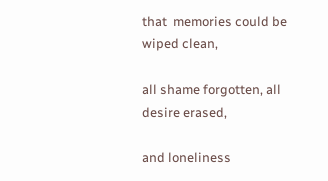that  memories could be wiped clean,

all shame forgotten, all desire erased,

and loneliness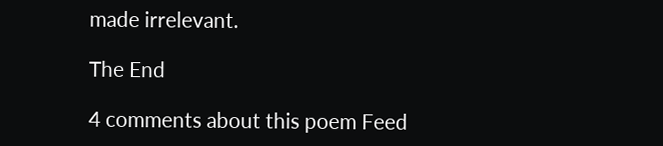made irrelevant.

The End

4 comments about this poem Feed